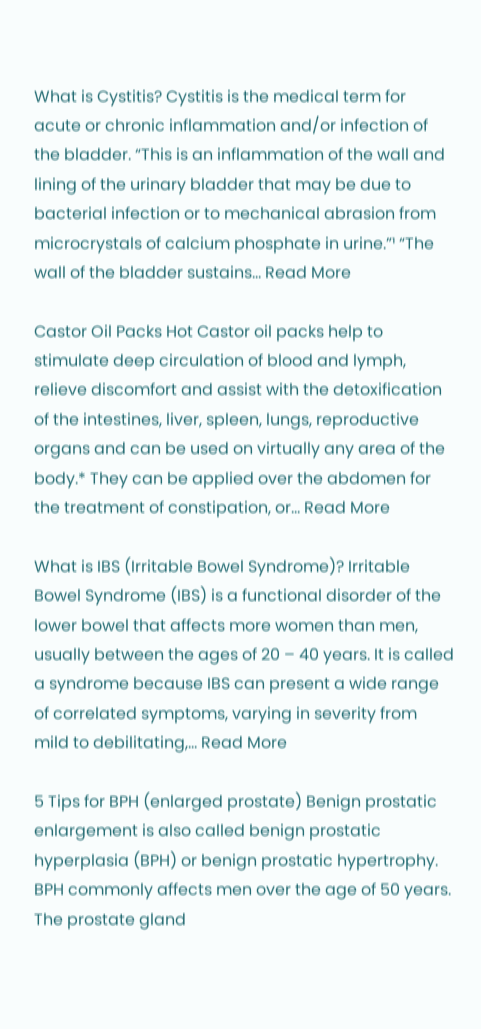What is Cystitis? Cystitis is the medical term for acute or chronic inflammation and/or infection of the bladder. “This is an inflammation of the wall and lining of the urinary bladder that may be due to bacterial infection or to mechanical abrasion from microcrystals of calcium phosphate in urine.”¹ “The wall of the bladder sustains… Read More

Castor Oil Packs Hot Castor oil packs help to stimulate deep circulation of blood and lymph, relieve discomfort and assist with the detoxification of the intestines, liver, spleen, lungs, reproductive organs and can be used on virtually any area of the body.* They can be applied over the abdomen for the treatment of constipation, or… Read More

What is IBS (Irritable Bowel Syndrome)? Irritable Bowel Syndrome (IBS) is a functional disorder of the lower bowel that affects more women than men, usually between the ages of 20 – 40 years. It is called a syndrome because IBS can present a wide range of correlated symptoms, varying in severity from mild to debilitating,… Read More

5 Tips for BPH (enlarged prostate) Benign prostatic enlargement is also called benign prostatic hyperplasia (BPH) or benign prostatic hypertrophy. BPH commonly affects men over the age of 50 years. The prostate gland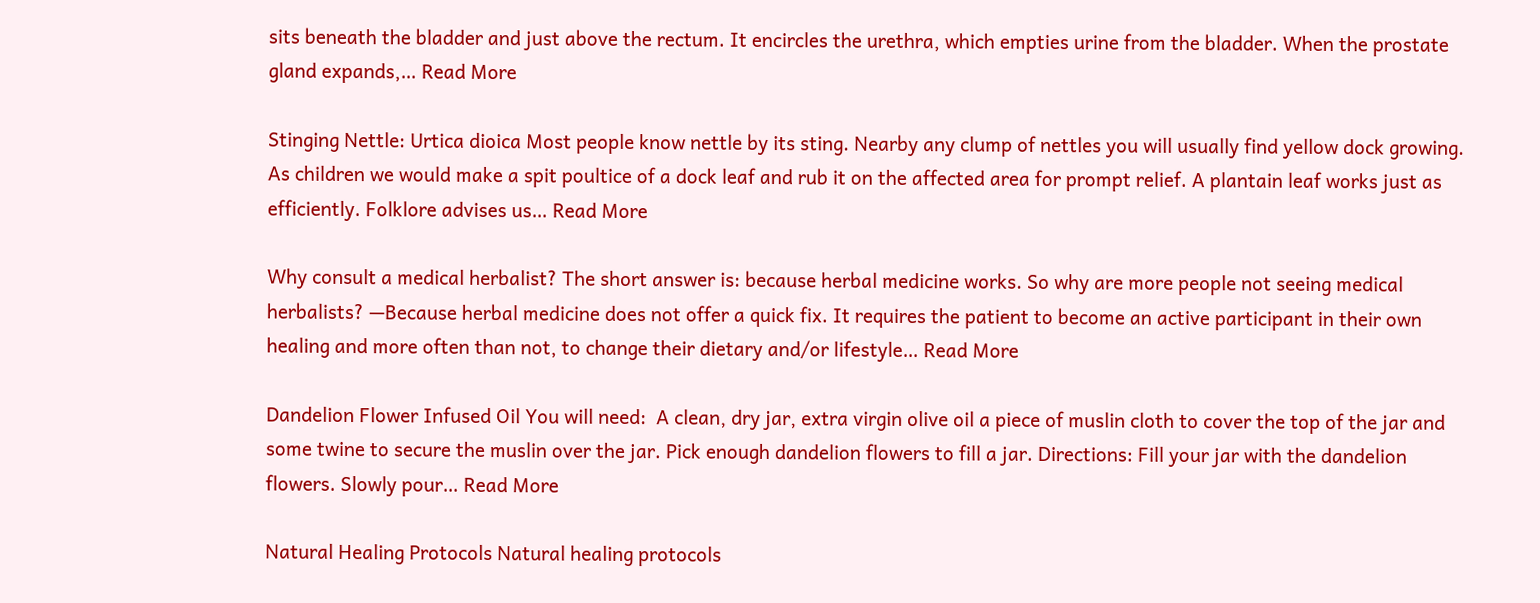sits beneath the bladder and just above the rectum. It encircles the urethra, which empties urine from the bladder. When the prostate gland expands,… Read More

Stinging Nettle: Urtica dioica Most people know nettle by its sting. Nearby any clump of nettles you will usually find yellow dock growing. As children we would make a spit poultice of a dock leaf and rub it on the affected area for prompt relief. A plantain leaf works just as efficiently. Folklore advises us… Read More

Why consult a medical herbalist? The short answer is: because herbal medicine works. So why are more people not seeing medical herbalists? —Because herbal medicine does not offer a quick fix. It requires the patient to become an active participant in their own healing and more often than not, to change their dietary and/or lifestyle… Read More

Dandelion Flower Infused Oil You will need:  A clean, dry jar, extra virgin olive oil a piece of muslin cloth to cover the top of the jar and some twine to secure the muslin over the jar. Pick enough dandelion flowers to fill a jar. Directions: Fill your jar with the dandelion flowers. Slowly pour… Read More

Natural Healing Protocols Natural healing protocols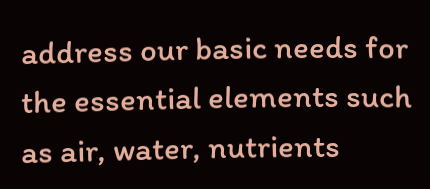address our basic needs for the essential elements such as air, water, nutrients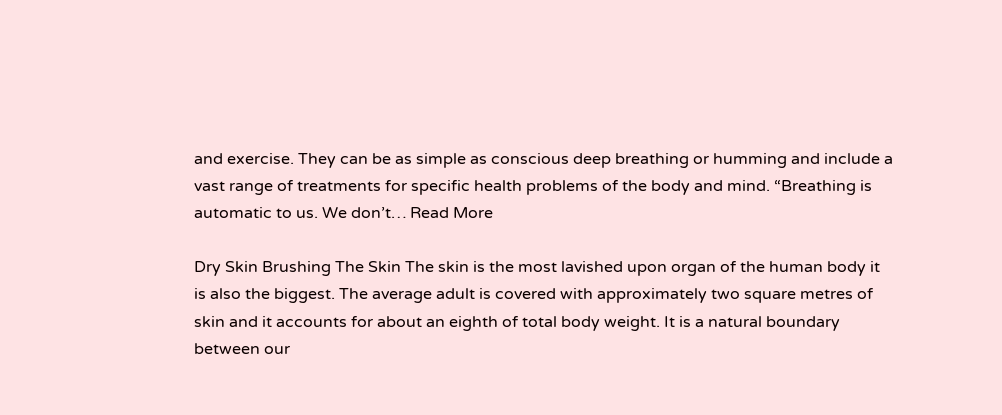and exercise. They can be as simple as conscious deep breathing or humming and include a vast range of treatments for specific health problems of the body and mind. “Breathing is automatic to us. We don’t… Read More

Dry Skin Brushing The Skin The skin is the most lavished upon organ of the human body it is also the biggest. The average adult is covered with approximately two square metres of skin and it accounts for about an eighth of total body weight. It is a natural boundary between our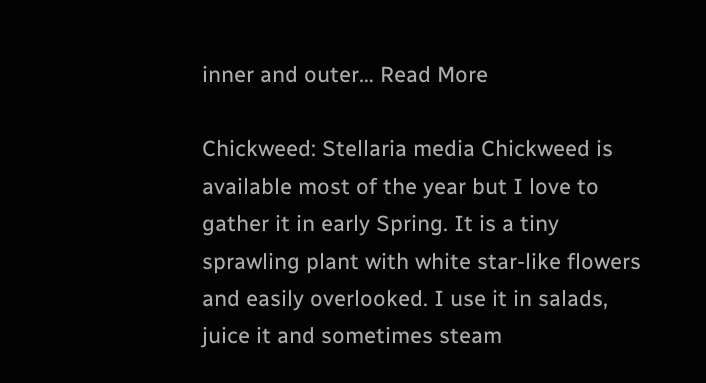inner and outer… Read More

Chickweed: Stellaria media Chickweed is available most of the year but I love to gather it in early Spring. It is a tiny sprawling plant with white star-like flowers and easily overlooked. I use it in salads, juice it and sometimes steam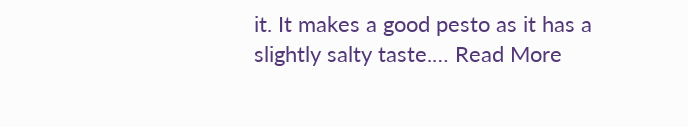it. It makes a good pesto as it has a slightly salty taste.… Read More